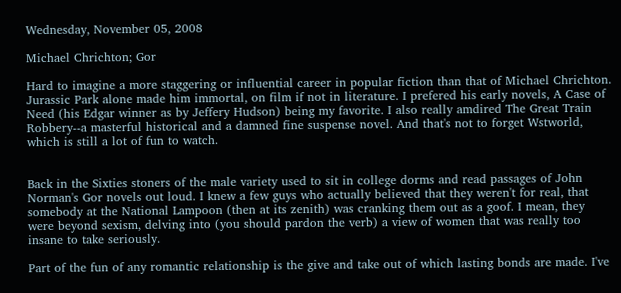Wednesday, November 05, 2008

Michael Chrichton; Gor

Hard to imagine a more staggering or influential career in popular fiction than that of Michael Chrichton. Jurassic Park alone made him immortal, on film if not in literature. I prefered his early novels, A Case of Need (his Edgar winner as by Jeffery Hudson) being my favorite. I also really amdired The Great Train Robbery--a masterful historical and a damned fine suspense novel. And that's not to forget Wstworld, which is still a lot of fun to watch.


Back in the Sixties stoners of the male variety used to sit in college dorms and read passages of John Norman's Gor novels out loud. I knew a few guys who actually believed that they weren't for real, that somebody at the National Lampoon (then at its zenith) was cranking them out as a goof. I mean, they were beyond sexism, delving into (you should pardon the verb) a view of women that was really too insane to take seriously.

Part of the fun of any romantic relationship is the give and take out of which lasting bonds are made. I've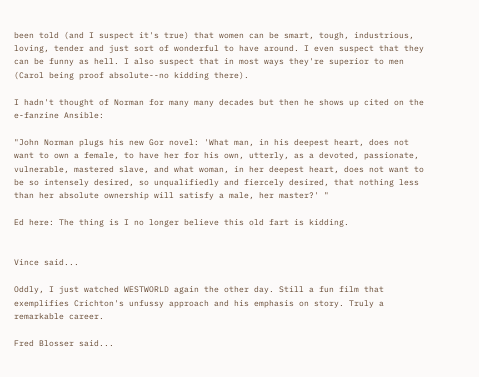been told (and I suspect it's true) that women can be smart, tough, industrious, loving, tender and just sort of wonderful to have around. I even suspect that they can be funny as hell. I also suspect that in most ways they're superior to men (Carol being proof absolute--no kidding there).

I hadn't thought of Norman for many many decades but then he shows up cited on the e-fanzine Ansible:

"John Norman plugs his new Gor novel: 'What man, in his deepest heart, does not want to own a female, to have her for his own, utterly, as a devoted, passionate, vulnerable, mastered slave, and what woman, in her deepest heart, does not want to be so intensely desired, so unqualifiedly and fiercely desired, that nothing less than her absolute ownership will satisfy a male, her master?' "

Ed here: The thing is I no longer believe this old fart is kidding.


Vince said...

Oddly, I just watched WESTWORLD again the other day. Still a fun film that exemplifies Crichton's unfussy approach and his emphasis on story. Truly a remarkable career.

Fred Blosser said...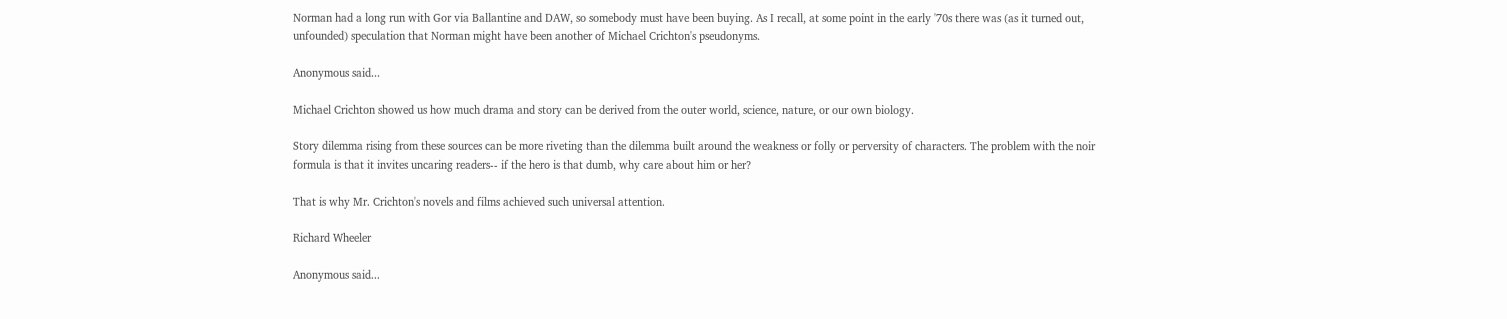Norman had a long run with Gor via Ballantine and DAW, so somebody must have been buying. As I recall, at some point in the early '70s there was (as it turned out, unfounded) speculation that Norman might have been another of Michael Crichton's pseudonyms.

Anonymous said...

Michael Crichton showed us how much drama and story can be derived from the outer world, science, nature, or our own biology.

Story dilemma rising from these sources can be more riveting than the dilemma built around the weakness or folly or perversity of characters. The problem with the noir formula is that it invites uncaring readers-- if the hero is that dumb, why care about him or her?

That is why Mr. Crichton's novels and films achieved such universal attention.

Richard Wheeler

Anonymous said...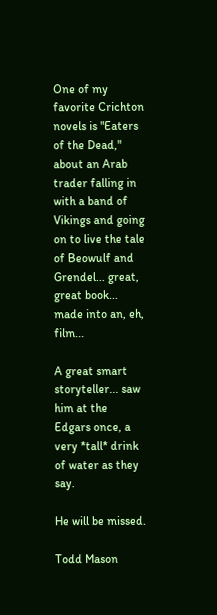One of my favorite Crichton novels is "Eaters of the Dead," about an Arab trader falling in with a band of Vikings and going on to live the tale of Beowulf and Grendel... great, great book... made into an, eh, film...

A great smart storyteller... saw him at the Edgars once, a very *tall* drink of water as they say.

He will be missed.

Todd Mason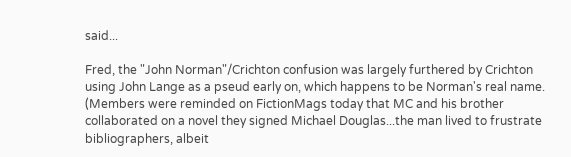said...

Fred, the "John Norman"/Crichton confusion was largely furthered by Crichton using John Lange as a pseud early on, which happens to be Norman's real name. (Members were reminded on FictionMags today that MC and his brother collaborated on a novel they signed Michael Douglas...the man lived to frustrate bibliographers, albeit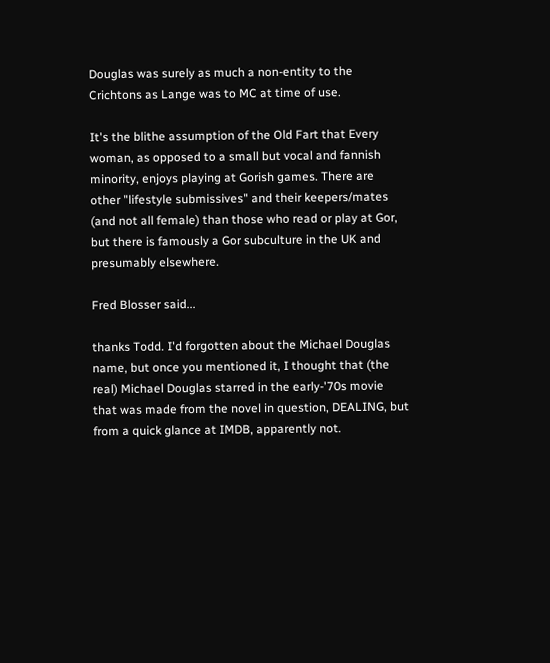Douglas was surely as much a non-entity to the Crichtons as Lange was to MC at time of use.

It's the blithe assumption of the Old Fart that Every woman, as opposed to a small but vocal and fannish minority, enjoys playing at Gorish games. There are other "lifestyle submissives" and their keepers/mates (and not all female) than those who read or play at Gor, but there is famously a Gor subculture in the UK and presumably elsewhere.

Fred Blosser said...

thanks Todd. I'd forgotten about the Michael Douglas name, but once you mentioned it, I thought that (the real) Michael Douglas starred in the early-'70s movie that was made from the novel in question, DEALING, but from a quick glance at IMDB, apparently not.